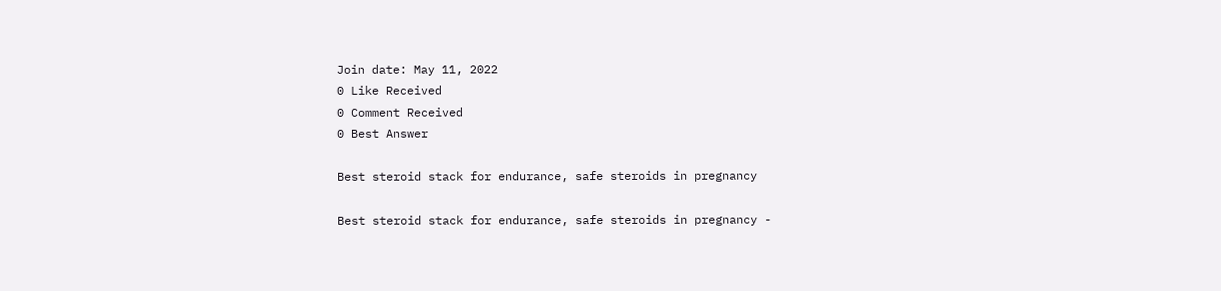Join date: May 11, 2022
0 Like Received
0 Comment Received
0 Best Answer

Best steroid stack for endurance, safe steroids in pregnancy

Best steroid stack for endurance, safe steroids in pregnancy -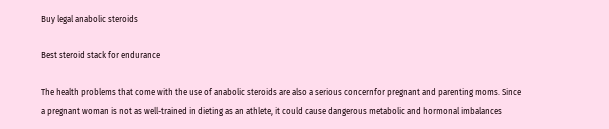Buy legal anabolic steroids

Best steroid stack for endurance

The health problems that come with the use of anabolic steroids are also a serious concernfor pregnant and parenting moms. Since a pregnant woman is not as well-trained in dieting as an athlete, it could cause dangerous metabolic and hormonal imbalances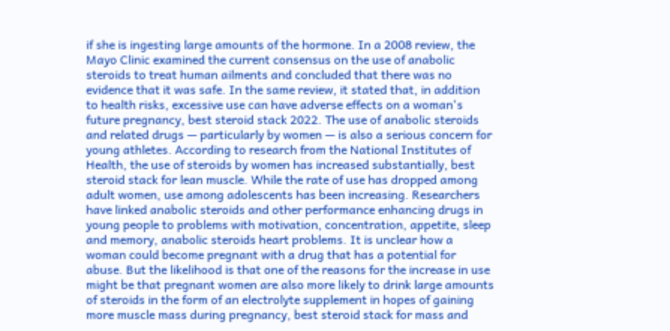if she is ingesting large amounts of the hormone. In a 2008 review, the Mayo Clinic examined the current consensus on the use of anabolic steroids to treat human ailments and concluded that there was no evidence that it was safe. In the same review, it stated that, in addition to health risks, excessive use can have adverse effects on a woman's future pregnancy, best steroid stack 2022. The use of anabolic steroids and related drugs — particularly by women — is also a serious concern for young athletes. According to research from the National Institutes of Health, the use of steroids by women has increased substantially, best steroid stack for lean muscle. While the rate of use has dropped among adult women, use among adolescents has been increasing. Researchers have linked anabolic steroids and other performance enhancing drugs in young people to problems with motivation, concentration, appetite, sleep and memory, anabolic steroids heart problems. It is unclear how a woman could become pregnant with a drug that has a potential for abuse. But the likelihood is that one of the reasons for the increase in use might be that pregnant women are also more likely to drink large amounts of steroids in the form of an electrolyte supplement in hopes of gaining more muscle mass during pregnancy, best steroid stack for mass and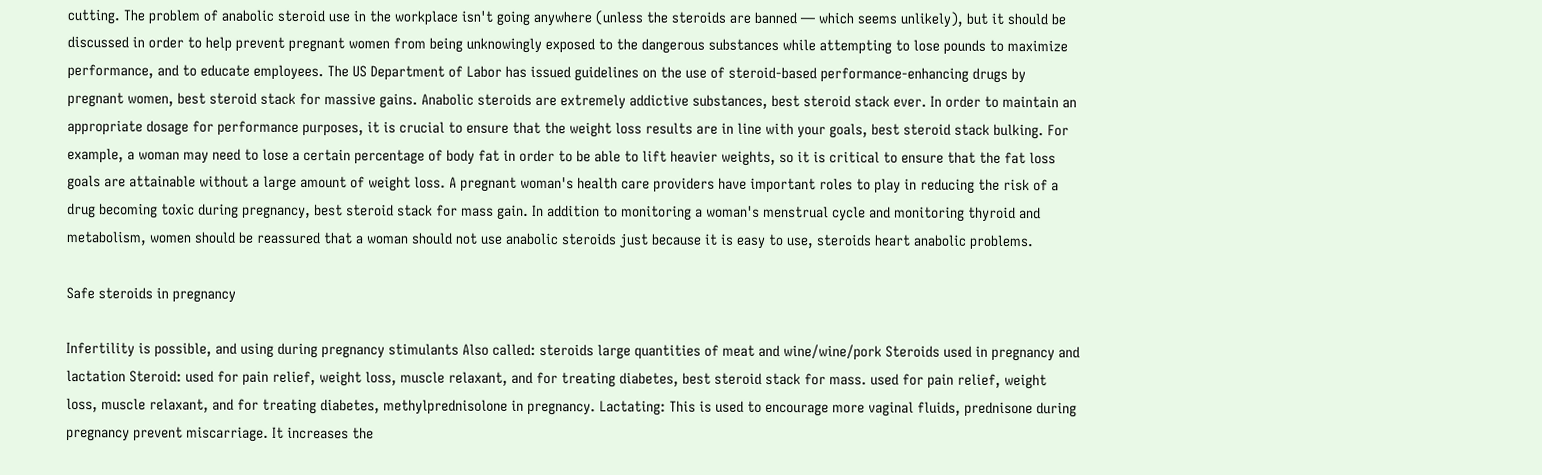cutting. The problem of anabolic steroid use in the workplace isn't going anywhere (unless the steroids are banned — which seems unlikely), but it should be discussed in order to help prevent pregnant women from being unknowingly exposed to the dangerous substances while attempting to lose pounds to maximize performance, and to educate employees. The US Department of Labor has issued guidelines on the use of steroid-based performance-enhancing drugs by pregnant women, best steroid stack for massive gains. Anabolic steroids are extremely addictive substances, best steroid stack ever. In order to maintain an appropriate dosage for performance purposes, it is crucial to ensure that the weight loss results are in line with your goals, best steroid stack bulking. For example, a woman may need to lose a certain percentage of body fat in order to be able to lift heavier weights, so it is critical to ensure that the fat loss goals are attainable without a large amount of weight loss. A pregnant woman's health care providers have important roles to play in reducing the risk of a drug becoming toxic during pregnancy, best steroid stack for mass gain. In addition to monitoring a woman's menstrual cycle and monitoring thyroid and metabolism, women should be reassured that a woman should not use anabolic steroids just because it is easy to use, steroids heart anabolic problems.

Safe steroids in pregnancy

Infertility is possible, and using during pregnancy stimulants Also called: steroids large quantities of meat and wine/wine/pork Steroids used in pregnancy and lactation Steroid: used for pain relief, weight loss, muscle relaxant, and for treating diabetes, best steroid stack for mass. used for pain relief, weight loss, muscle relaxant, and for treating diabetes, methylprednisolone in pregnancy. Lactating: This is used to encourage more vaginal fluids, prednisone during pregnancy prevent miscarriage. It increases the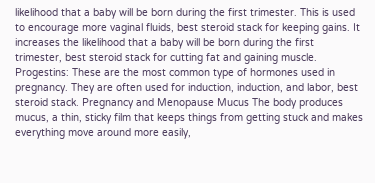likelihood that a baby will be born during the first trimester. This is used to encourage more vaginal fluids, best steroid stack for keeping gains. It increases the likelihood that a baby will be born during the first trimester, best steroid stack for cutting fat and gaining muscle. Progestins: These are the most common type of hormones used in pregnancy. They are often used for induction, induction, and labor, best steroid stack. Pregnancy and Menopause Mucus The body produces mucus, a thin, sticky film that keeps things from getting stuck and makes everything move around more easily,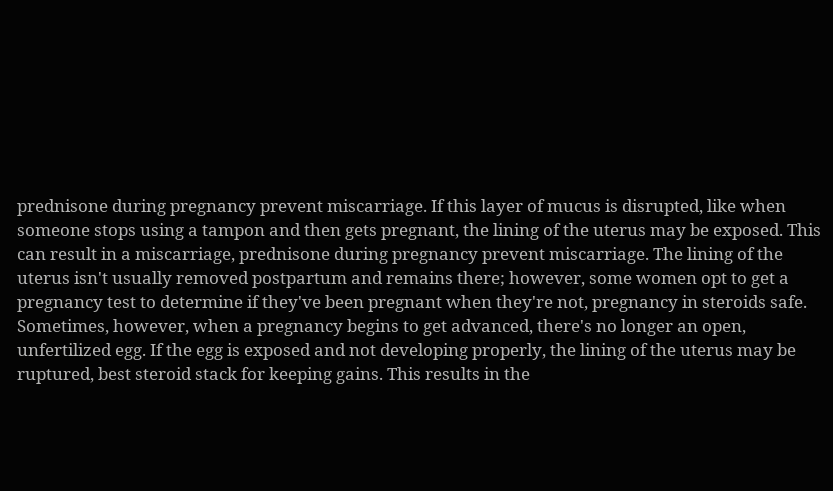prednisone during pregnancy prevent miscarriage. If this layer of mucus is disrupted, like when someone stops using a tampon and then gets pregnant, the lining of the uterus may be exposed. This can result in a miscarriage, prednisone during pregnancy prevent miscarriage. The lining of the uterus isn't usually removed postpartum and remains there; however, some women opt to get a pregnancy test to determine if they've been pregnant when they're not, pregnancy in steroids safe. Sometimes, however, when a pregnancy begins to get advanced, there's no longer an open, unfertilized egg. If the egg is exposed and not developing properly, the lining of the uterus may be ruptured, best steroid stack for keeping gains. This results in the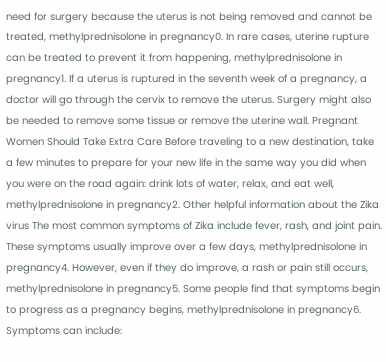need for surgery because the uterus is not being removed and cannot be treated, methylprednisolone in pregnancy0. In rare cases, uterine rupture can be treated to prevent it from happening, methylprednisolone in pregnancy1. If a uterus is ruptured in the seventh week of a pregnancy, a doctor will go through the cervix to remove the uterus. Surgery might also be needed to remove some tissue or remove the uterine wall. Pregnant Women Should Take Extra Care Before traveling to a new destination, take a few minutes to prepare for your new life in the same way you did when you were on the road again: drink lots of water, relax, and eat well, methylprednisolone in pregnancy2. Other helpful information about the Zika virus The most common symptoms of Zika include fever, rash, and joint pain. These symptoms usually improve over a few days, methylprednisolone in pregnancy4. However, even if they do improve, a rash or pain still occurs, methylprednisolone in pregnancy5. Some people find that symptoms begin to progress as a pregnancy begins, methylprednisolone in pregnancy6. Symptoms can include: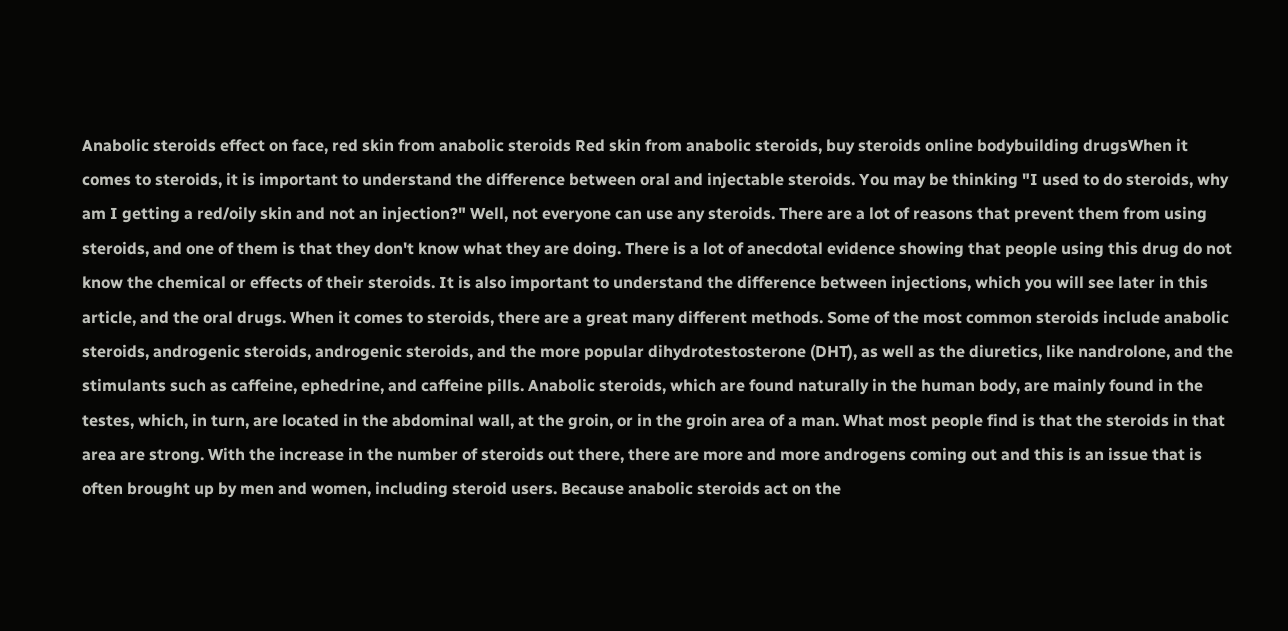Anabolic steroids effect on face, red skin from anabolic steroids Red skin from anabolic steroids, buy steroids online bodybuilding drugsWhen it comes to steroids, it is important to understand the difference between oral and injectable steroids. You may be thinking "I used to do steroids, why am I getting a red/oily skin and not an injection?" Well, not everyone can use any steroids. There are a lot of reasons that prevent them from using steroids, and one of them is that they don't know what they are doing. There is a lot of anecdotal evidence showing that people using this drug do not know the chemical or effects of their steroids. It is also important to understand the difference between injections, which you will see later in this article, and the oral drugs. When it comes to steroids, there are a great many different methods. Some of the most common steroids include anabolic steroids, androgenic steroids, androgenic steroids, and the more popular dihydrotestosterone (DHT), as well as the diuretics, like nandrolone, and the stimulants such as caffeine, ephedrine, and caffeine pills. Anabolic steroids, which are found naturally in the human body, are mainly found in the testes, which, in turn, are located in the abdominal wall, at the groin, or in the groin area of a man. What most people find is that the steroids in that area are strong. With the increase in the number of steroids out there, there are more and more androgens coming out and this is an issue that is often brought up by men and women, including steroid users. Because anabolic steroids act on the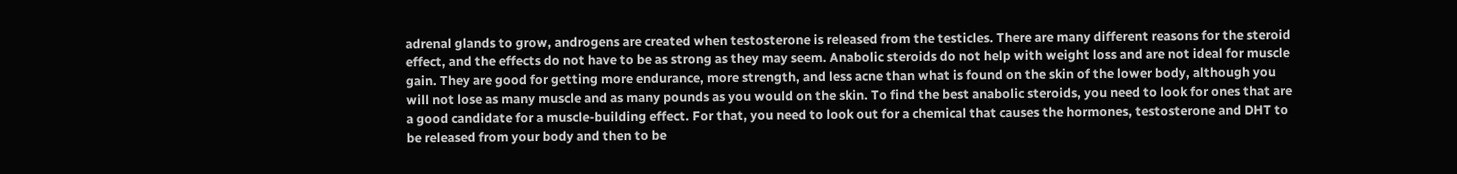adrenal glands to grow, androgens are created when testosterone is released from the testicles. There are many different reasons for the steroid effect, and the effects do not have to be as strong as they may seem. Anabolic steroids do not help with weight loss and are not ideal for muscle gain. They are good for getting more endurance, more strength, and less acne than what is found on the skin of the lower body, although you will not lose as many muscle and as many pounds as you would on the skin. To find the best anabolic steroids, you need to look for ones that are a good candidate for a muscle-building effect. For that, you need to look out for a chemical that causes the hormones, testosterone and DHT to be released from your body and then to be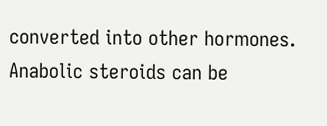converted into other hormones. Anabolic steroids can be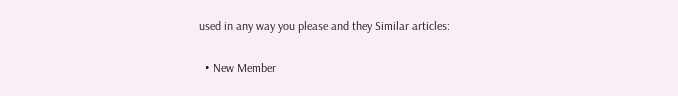used in any way you please and they Similar articles:

  • New Member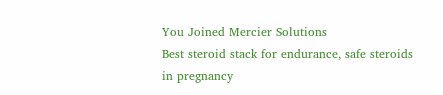You Joined Mercier Solutions
Best steroid stack for endurance, safe steroids in pregnancy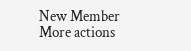New Member
More actions